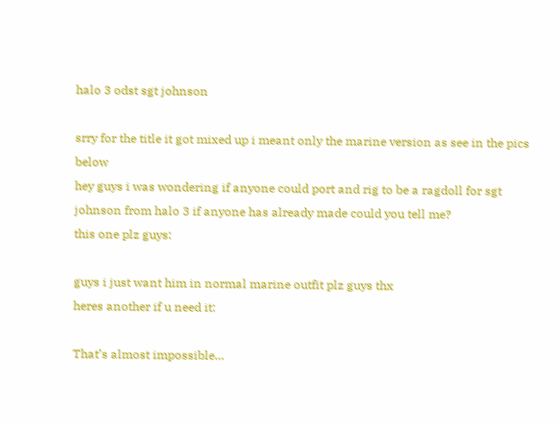halo 3 odst sgt johnson

srry for the title it got mixed up i meant only the marine version as see in the pics below
hey guys i was wondering if anyone could port and rig to be a ragdoll for sgt johnson from halo 3 if anyone has already made could you tell me?
this one plz guys:

guys i just want him in normal marine outfit plz guys thx
heres another if u need it:

That’s almost impossible…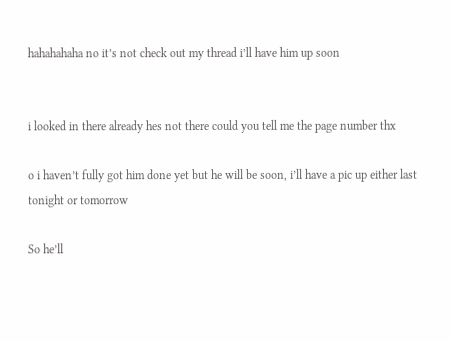hahahahaha no it’s not check out my thread i’ll have him up soon


i looked in there already hes not there could you tell me the page number thx

o i haven’t fully got him done yet but he will be soon, i’ll have a pic up either last tonight or tomorrow

So he’ll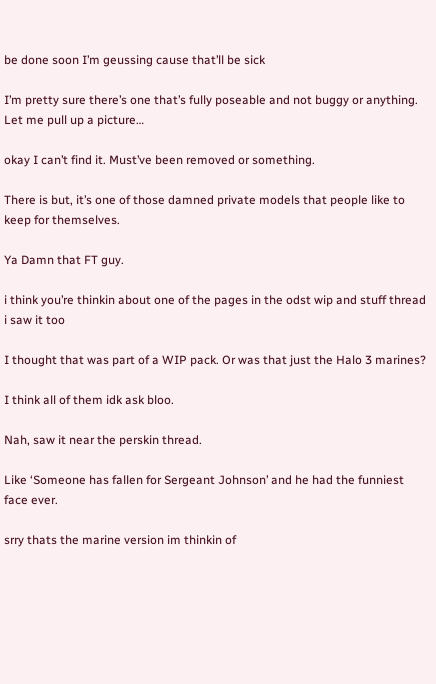be done soon I’m geussing cause that’ll be sick

I’m pretty sure there’s one that’s fully poseable and not buggy or anything. Let me pull up a picture…

okay I can’t find it. Must’ve been removed or something.

There is but, it’s one of those damned private models that people like to keep for themselves.

Ya Damn that FT guy.

i think you’re thinkin about one of the pages in the odst wip and stuff thread i saw it too

I thought that was part of a WIP pack. Or was that just the Halo 3 marines?

I think all of them idk ask bloo.

Nah, saw it near the perskin thread.

Like ‘Someone has fallen for Sergeant Johnson’ and he had the funniest face ever.

srry thats the marine version im thinkin of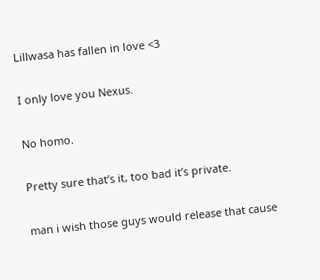Lillwasa has fallen in love <3

I only love you Nexus.

No homo.

Pretty sure that’s it, too bad it’s private.

man i wish those guys would release that cause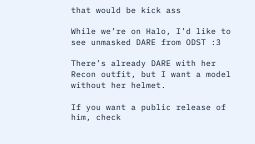that would be kick ass

While we’re on Halo, I’d like to see unmasked DARE from ODST :3

There’s already DARE with her Recon outfit, but I want a model without her helmet.

If you want a public release of him, check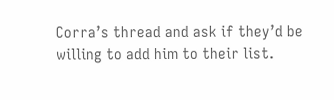Corra’s thread and ask if they’d be willing to add him to their list.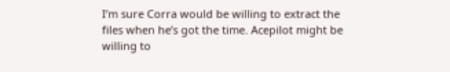I’m sure Corra would be willing to extract the files when he’s got the time. Acepilot might be willing to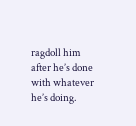ragdoll him after he’s done with whatever he’s doing.